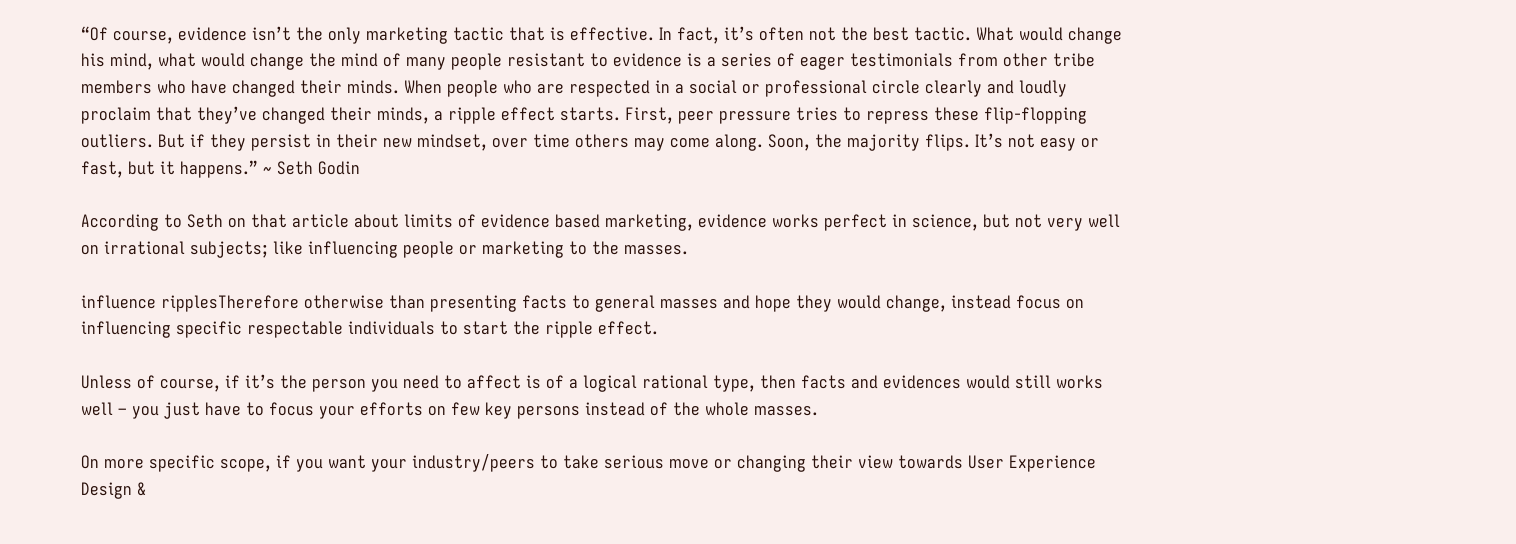“Of course, evidence isn’t the only marketing tactic that is effective. In fact, it’s often not the best tactic. What would change his mind, what would change the mind of many people resistant to evidence is a series of eager testimonials from other tribe members who have changed their minds. When people who are respected in a social or professional circle clearly and loudly proclaim that they’ve changed their minds, a ripple effect starts. First, peer pressure tries to repress these flip-flopping outliers. But if they persist in their new mindset, over time others may come along. Soon, the majority flips. It’s not easy or fast, but it happens.” ~ Seth Godin

According to Seth on that article about limits of evidence based marketing, evidence works perfect in science, but not very well on irrational subjects; like influencing people or marketing to the masses.

influence ripplesTherefore otherwise than presenting facts to general masses and hope they would change, instead focus on influencing specific respectable individuals to start the ripple effect.

Unless of course, if it’s the person you need to affect is of a logical rational type, then facts and evidences would still works well – you just have to focus your efforts on few key persons instead of the whole masses.

On more specific scope, if you want your industry/peers to take serious move or changing their view towards User Experience Design &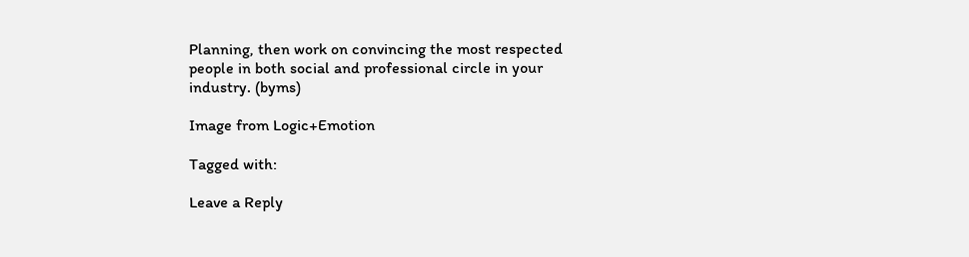Planning, then work on convincing the most respected people in both social and professional circle in your industry. (byms)

Image from Logic+Emotion

Tagged with:

Leave a Reply